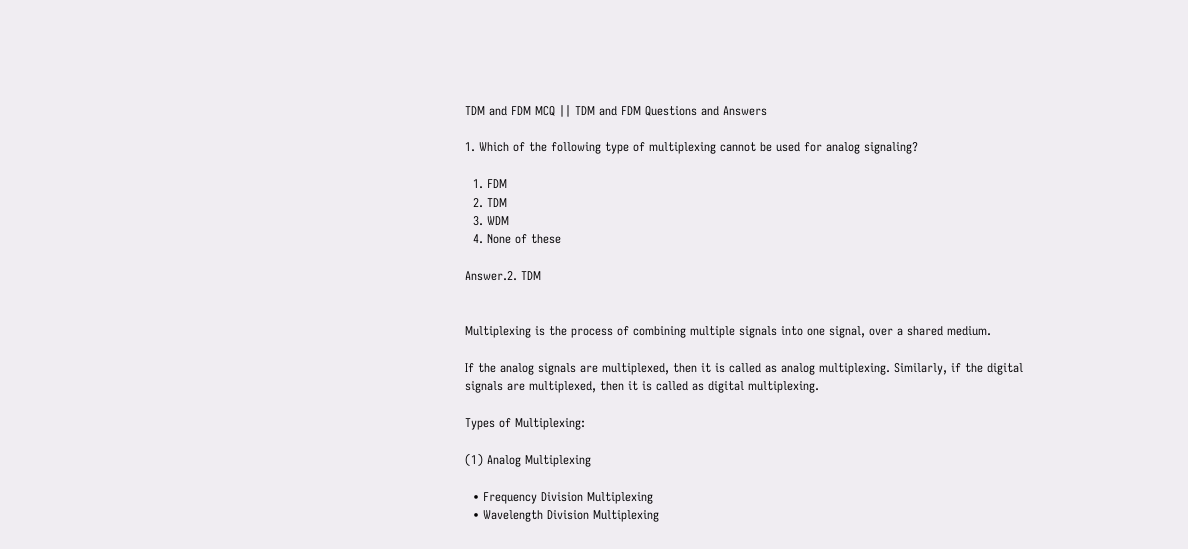TDM and FDM MCQ || TDM and FDM Questions and Answers

1. Which of the following type of multiplexing cannot be used for analog signaling?

  1. FDM
  2. TDM
  3. WDM
  4. None of these

Answer.2. TDM


Multiplexing is the process of combining multiple signals into one signal, over a shared medium.

If the analog signals are multiplexed, then it is called as analog multiplexing. Similarly, if the digital signals are multiplexed, then it is called as digital multiplexing.

Types of Multiplexing:

(1) Analog Multiplexing

  • Frequency Division Multiplexing
  • Wavelength Division Multiplexing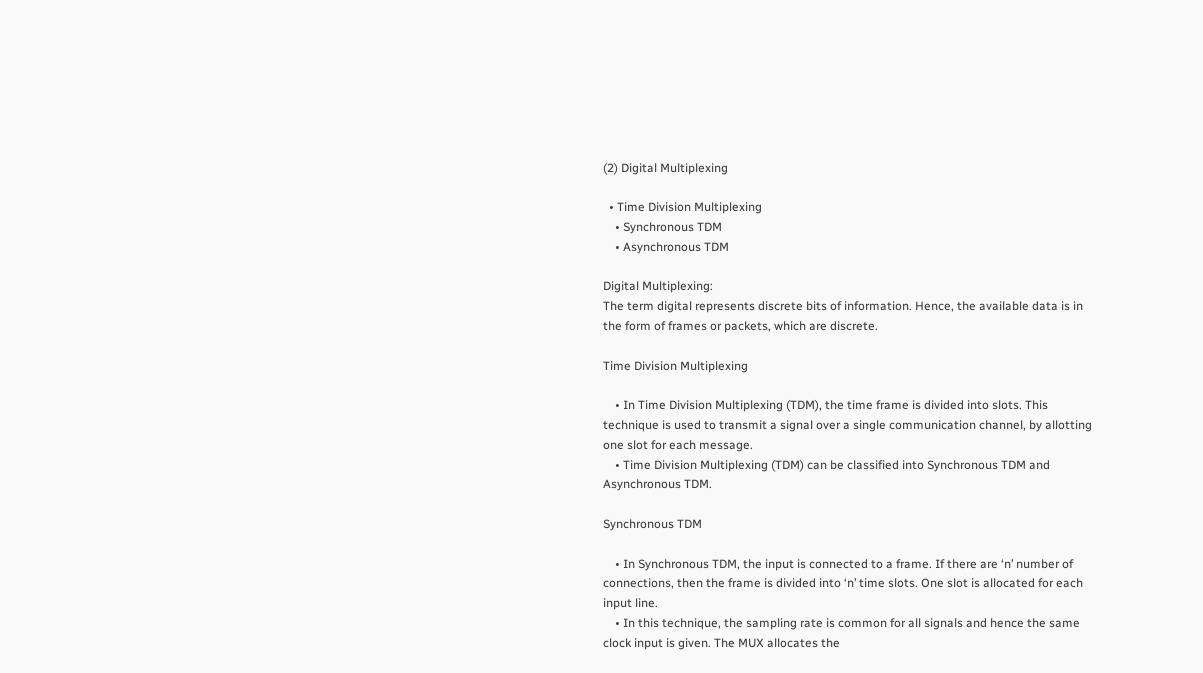(2) Digital Multiplexing

  • Time Division Multiplexing
    • Synchronous TDM
    • Asynchronous TDM

Digital Multiplexing:
The term digital represents discrete bits of information. Hence, the available data is in the form of frames or packets, which are discrete.

Time Division Multiplexing

    • In Time Division Multiplexing (TDM), the time frame is divided into slots. This technique is used to transmit a signal over a single communication channel, by allotting one slot for each message.
    • Time Division Multiplexing (TDM) can be classified into Synchronous TDM and Asynchronous TDM.

Synchronous TDM

    • In Synchronous TDM, the input is connected to a frame. If there are ‘n’ number of connections, then the frame is divided into ‘n’ time slots. One slot is allocated for each input line.
    • In this technique, the sampling rate is common for all signals and hence the same clock input is given. The MUX allocates the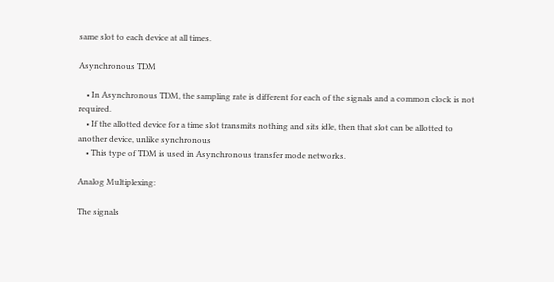same slot to each device at all times.

Asynchronous TDM

    • In Asynchronous TDM, the sampling rate is different for each of the signals and a common clock is not required.
    • If the allotted device for a time slot transmits nothing and sits idle, then that slot can be allotted to another device, unlike synchronous
    • This type of TDM is used in Asynchronous transfer mode networks.

Analog Multiplexing:

The signals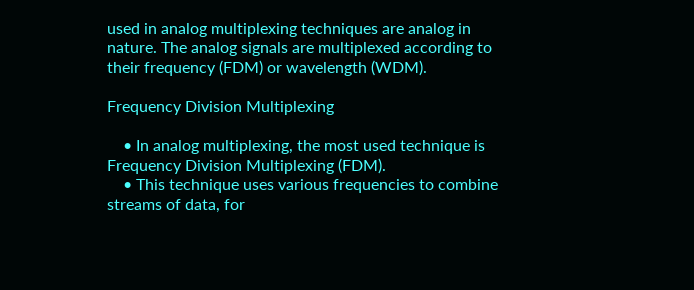used in analog multiplexing techniques are analog in nature. The analog signals are multiplexed according to their frequency (FDM) or wavelength (WDM).

Frequency Division Multiplexing

    • In analog multiplexing, the most used technique is Frequency Division Multiplexing (FDM).
    • This technique uses various frequencies to combine streams of data, for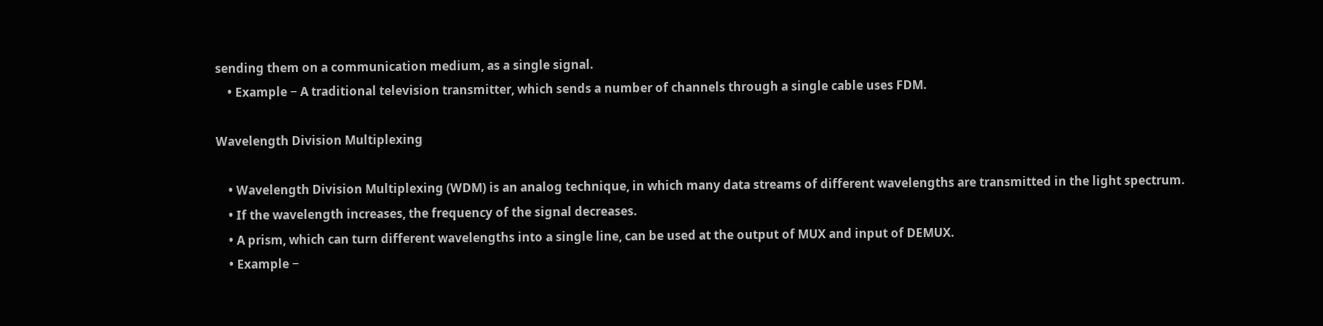sending them on a communication medium, as a single signal.
    • Example − A traditional television transmitter, which sends a number of channels through a single cable uses FDM.

Wavelength Division Multiplexing

    • Wavelength Division Multiplexing (WDM) is an analog technique, in which many data streams of different wavelengths are transmitted in the light spectrum.
    • If the wavelength increases, the frequency of the signal decreases.
    • A prism, which can turn different wavelengths into a single line, can be used at the output of MUX and input of DEMUX.
    • Example −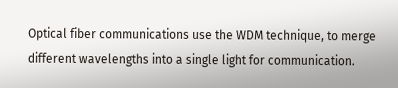Optical fiber communications use the WDM technique, to merge different wavelengths into a single light for communication.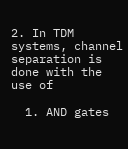2. In TDM systems, channel separation is done with the use of

  1. AND gates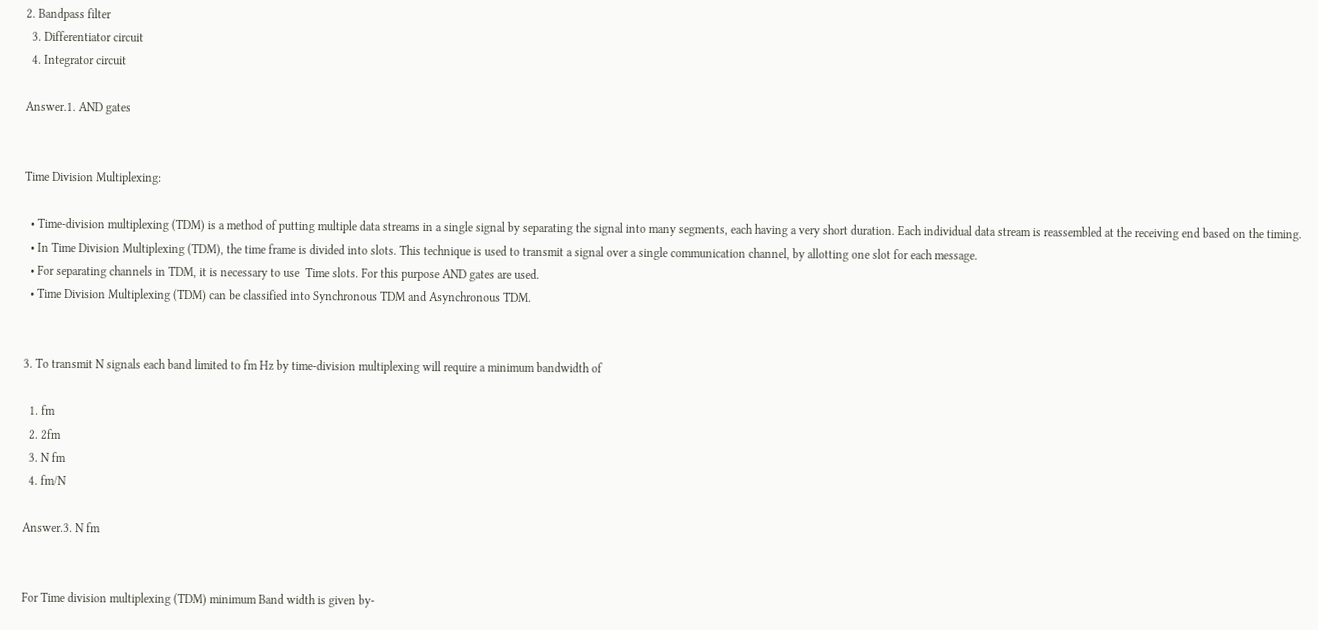2. Bandpass filter
  3. Differentiator circuit
  4. Integrator circuit

Answer.1. AND gates


Time Division Multiplexing:

  • Time-division multiplexing (TDM) is a method of putting multiple data streams in a single signal by separating the signal into many segments, each having a very short duration. Each individual data stream is reassembled at the receiving end based on the timing.
  • In Time Division Multiplexing (TDM), the time frame is divided into slots. This technique is used to transmit a signal over a single communication channel, by allotting one slot for each message.
  • For separating channels in TDM, it is necessary to use  Time slots. For this purpose AND gates are used.
  • Time Division Multiplexing (TDM) can be classified into Synchronous TDM and Asynchronous TDM.


3. To transmit N signals each band limited to fm Hz by time-division multiplexing will require a minimum bandwidth of

  1. fm
  2. 2fm
  3. N fm
  4. fm/N

Answer.3. N fm


For Time division multiplexing (TDM) minimum Band width is given by-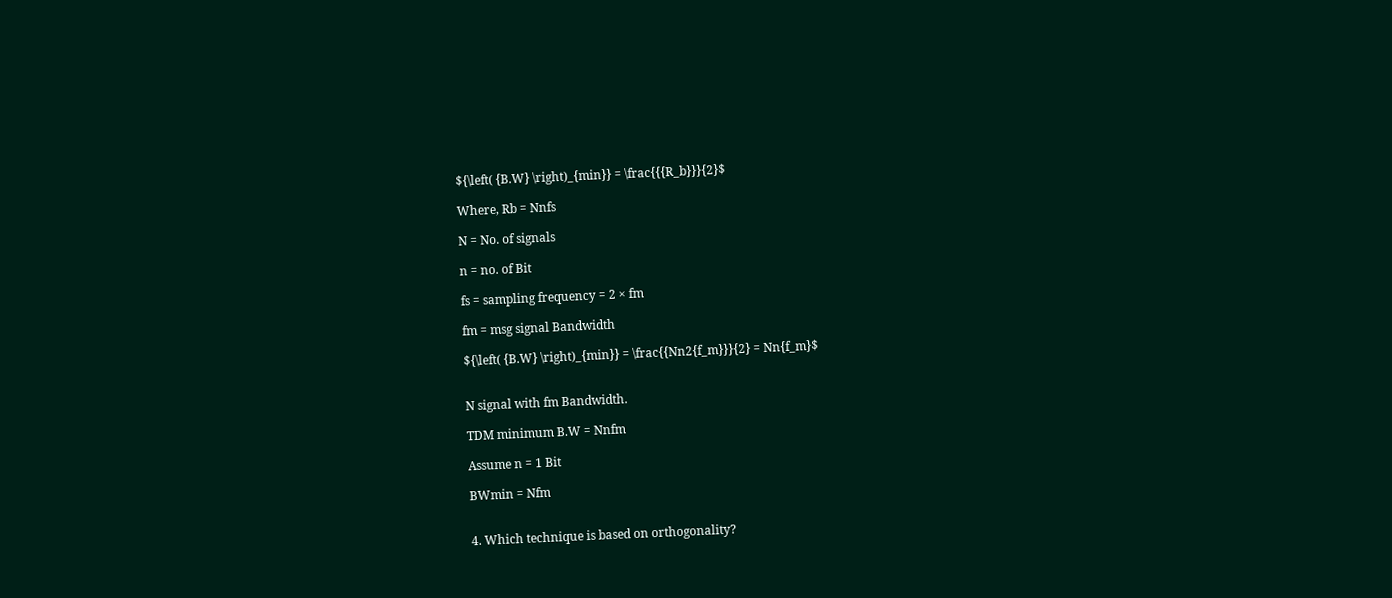${\left( {B.W} \right)_{min}} = \frac{{{R_b}}}{2}$

Where, Rb = Nnfs

N = No. of signals

n = no. of Bit

fs = sampling frequency = 2 × fm

fm = msg signal Bandwidth

${\left( {B.W} \right)_{min}} = \frac{{Nn2{f_m}}}{2} = Nn{f_m}$


N signal with fm Bandwidth.

TDM minimum B.W = Nnfm

Assume n = 1 Bit

BWmin = Nfm


4. Which technique is based on orthogonality?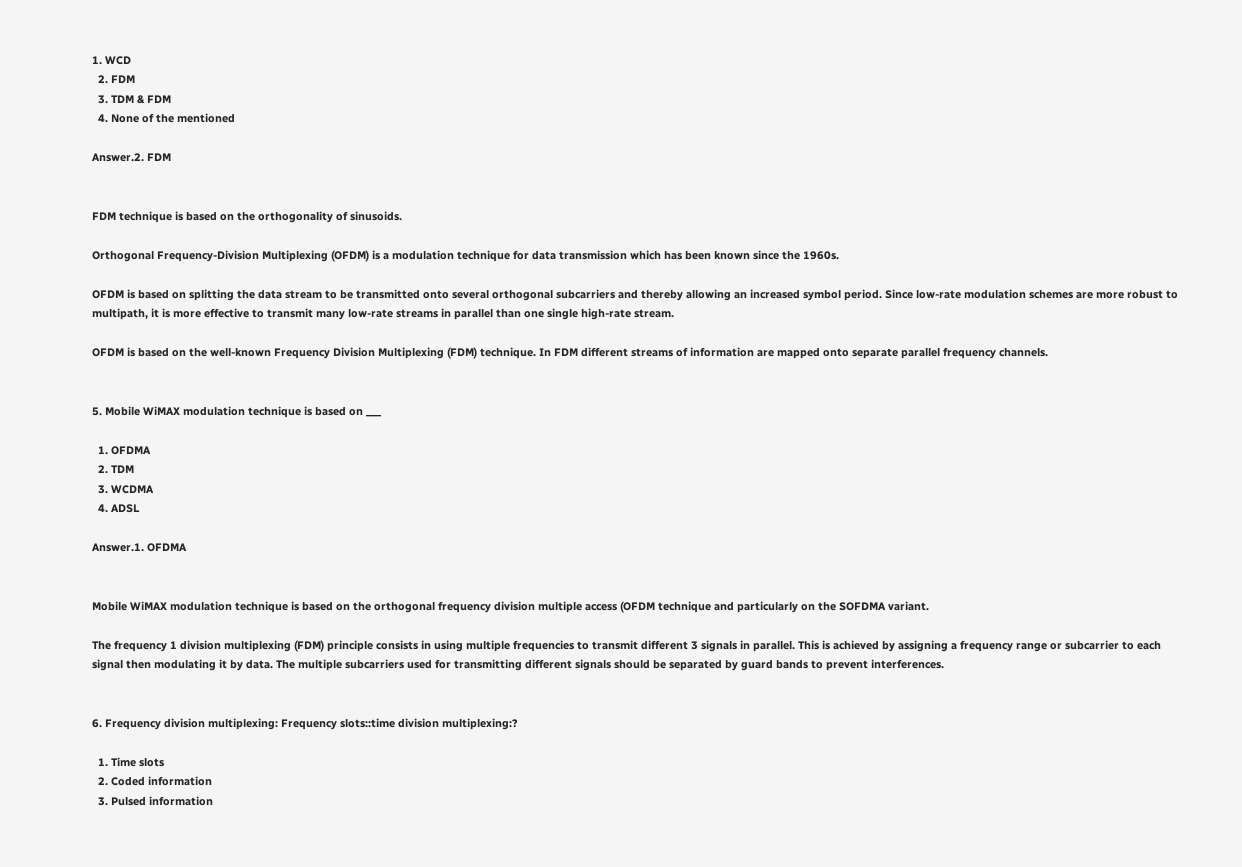1. WCD
  2. FDM
  3. TDM & FDM
  4. None of the mentioned

Answer.2. FDM


FDM technique is based on the orthogonality of sinusoids.

Orthogonal Frequency-Division Multiplexing (OFDM) is a modulation technique for data transmission which has been known since the 1960s.

OFDM is based on splitting the data stream to be transmitted onto several orthogonal subcarriers and thereby allowing an increased symbol period. Since low-rate modulation schemes are more robust to multipath, it is more effective to transmit many low-rate streams in parallel than one single high-rate stream.

OFDM is based on the well-known Frequency Division Multiplexing (FDM) technique. In FDM different streams of information are mapped onto separate parallel frequency channels.


5. Mobile WiMAX modulation technique is based on ___

  1. OFDMA
  2. TDM
  3. WCDMA
  4. ADSL

Answer.1. OFDMA


Mobile WiMAX modulation technique is based on the orthogonal frequency division multiple access (OFDM technique and particularly on the SOFDMA variant.

The frequency 1 division multiplexing (FDM) principle consists in using multiple frequencies to transmit different 3 signals in parallel. This is achieved by assigning a frequency range or subcarrier to each signal then modulating it by data. The multiple subcarriers used for transmitting different signals should be separated by guard bands to prevent interferences.


6. Frequency division multiplexing: Frequency slots::time division multiplexing:?

  1. Time slots
  2. Coded information
  3. Pulsed information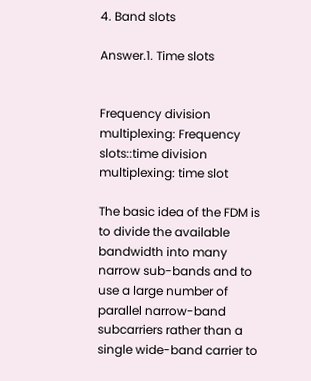4. Band slots

Answer.1. Time slots


Frequency division multiplexing: Frequency slots::time division multiplexing: time slot

The basic idea of the FDM is to divide the available bandwidth into many narrow sub-bands and to use a large number of parallel narrow-band subcarriers rather than a single wide-band carrier to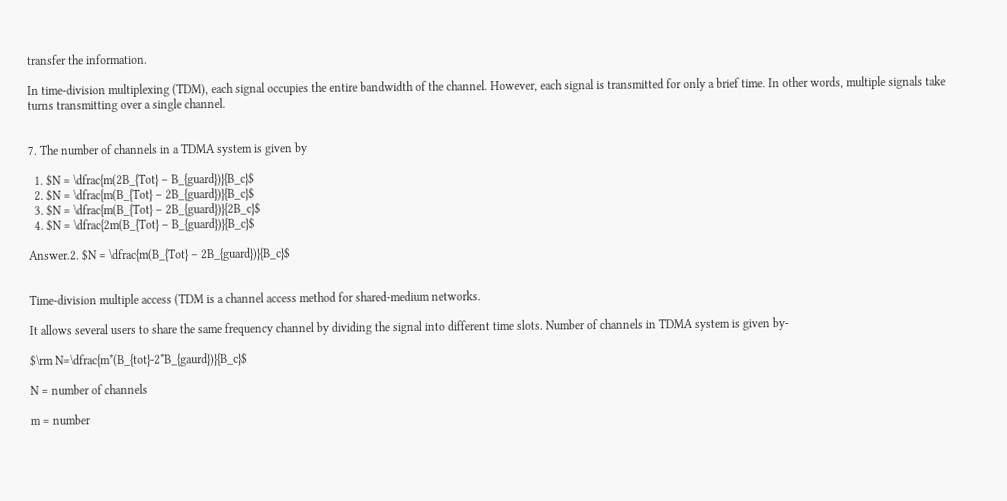transfer the information.

In time-division multiplexing (TDM), each signal occupies the entire bandwidth of the channel. However, each signal is transmitted for only a brief time. In other words, multiple signals take turns transmitting over a single channel.


7. The number of channels in a TDMA system is given by

  1. $N = \dfrac{m(2B_{Tot} – B_{guard})}{B_c}$
  2. $N = \dfrac{m(B_{Tot} – 2B_{guard})}{B_c}$
  3. $N = \dfrac{m(B_{Tot} – 2B_{guard})}{2B_c}$
  4. $N = \dfrac{2m(B_{Tot} – B_{guard})}{B_c}$

Answer.2. $N = \dfrac{m(B_{Tot} – 2B_{guard})}{B_c}$


Time-division multiple access (TDM is a channel access method for shared-medium networks.

It allows several users to share the same frequency channel by dividing the signal into different time slots. Number of channels in TDMA system is given by-

$\rm N=\dfrac{m*(B_{tot}-2*B_{gaurd})}{B_c}$

N = number of channels

m = number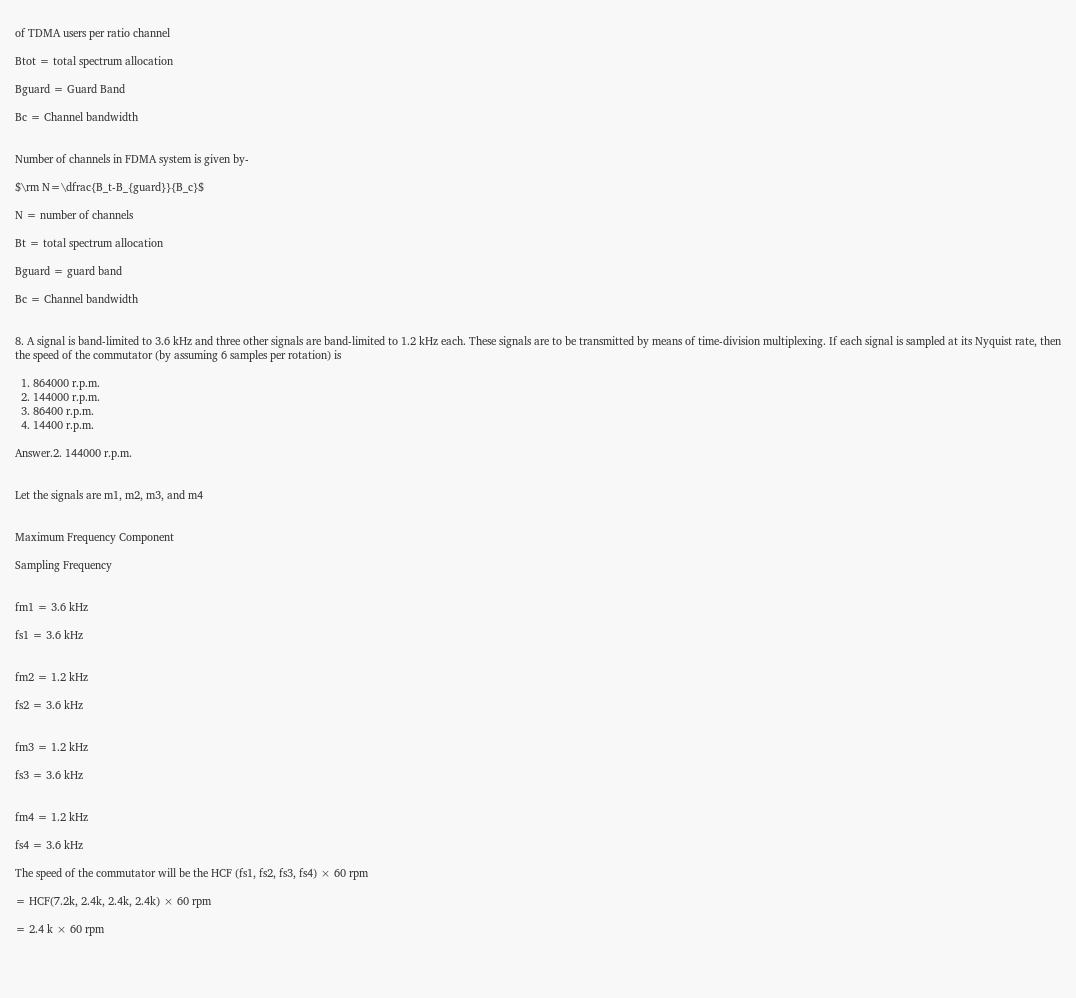of TDMA users per ratio channel

Btot = total spectrum allocation

Bguard = Guard Band

Bc = Channel bandwidth


Number of channels in FDMA system is given by-

$\rm N=\dfrac{B_t-B_{guard}}{B_c}$

N = number of channels

Bt = total spectrum allocation

Bguard = guard band

Bc = Channel bandwidth


8. A signal is band-limited to 3.6 kHz and three other signals are band-limited to 1.2 kHz each. These signals are to be transmitted by means of time-division multiplexing. If each signal is sampled at its Nyquist rate, then the speed of the commutator (by assuming 6 samples per rotation) is

  1. 864000 r.p.m.
  2. 144000 r.p.m.
  3. 86400 r.p.m.
  4. 14400 r.p.m.

Answer.2. 144000 r.p.m.


Let the signals are m1, m2, m3, and m4


Maximum Frequency Component

Sampling Frequency


fm1 = 3.6 kHz

fs1 = 3.6 kHz


fm2 = 1.2 kHz

fs2 = 3.6 kHz


fm3 = 1.2 kHz

fs3 = 3.6 kHz


fm4 = 1.2 kHz

fs4 = 3.6 kHz

The speed of the commutator will be the HCF (fs1, fs2, fs3, fs4) × 60 rpm

= HCF(7.2k, 2.4k, 2.4k, 2.4k) × 60 rpm

= 2.4 k × 60 rpm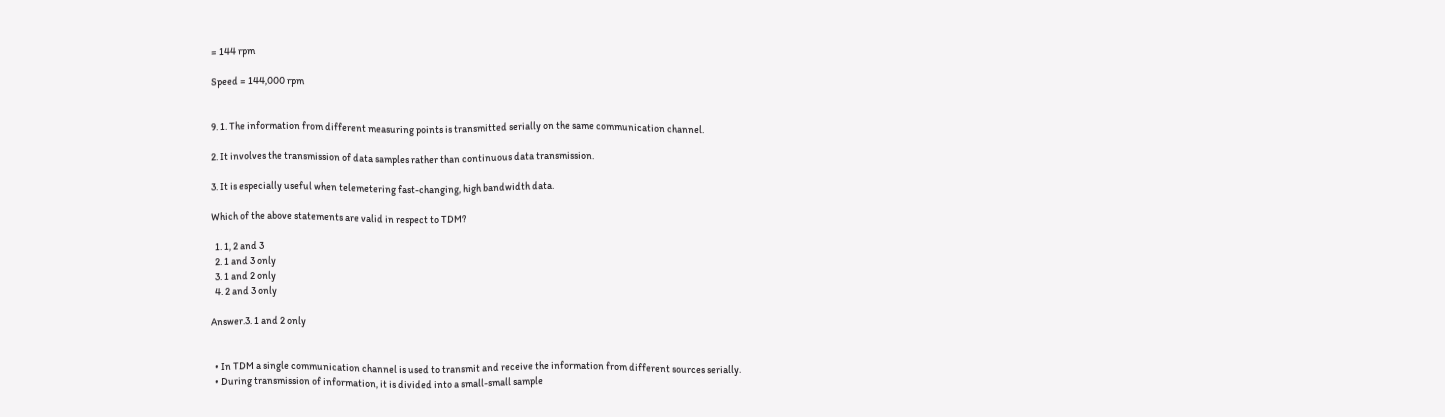= 144 rpm

Speed = 144,000 rpm


9. 1. The information from different measuring points is transmitted serially on the same communication channel.

2. It involves the transmission of data samples rather than continuous data transmission.

3. It is especially useful when telemetering fast-changing, high bandwidth data.

Which of the above statements are valid in respect to TDM?

  1. 1, 2 and 3
  2. 1 and 3 only
  3. 1 and 2 only
  4. 2 and 3 only

Answer.3. 1 and 2 only


  • In TDM a single communication channel is used to transmit and receive the information from different sources serially.
  • During transmission of information, it is divided into a small-small sample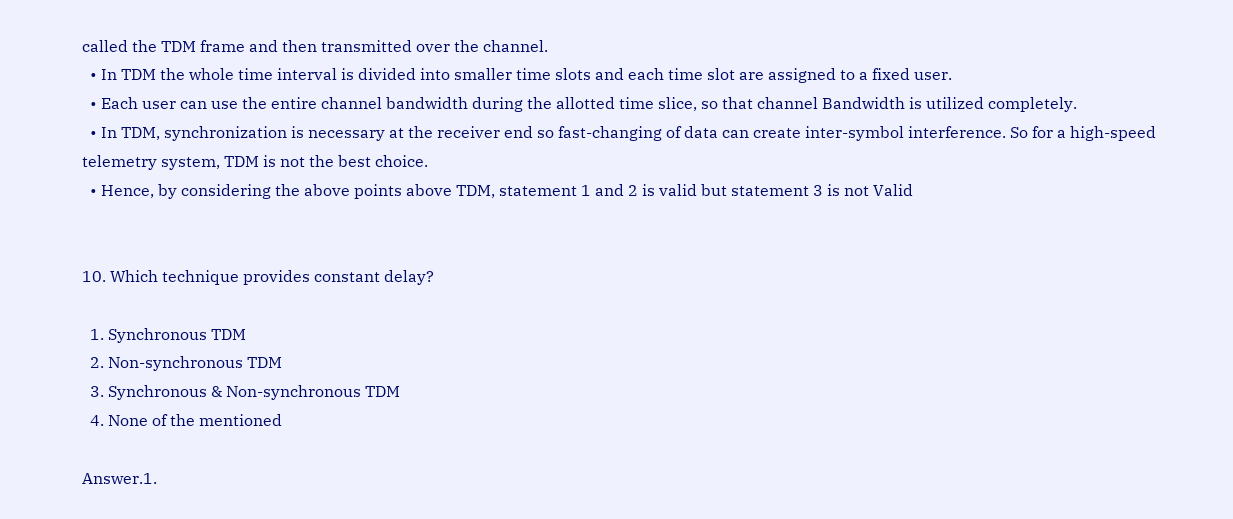called the TDM frame and then transmitted over the channel.
  • In TDM the whole time interval is divided into smaller time slots and each time slot are assigned to a fixed user.
  • Each user can use the entire channel bandwidth during the allotted time slice, so that channel Bandwidth is utilized completely.
  • In TDM, synchronization is necessary at the receiver end so fast-changing of data can create inter-symbol interference. So for a high-speed telemetry system, TDM is not the best choice.
  • Hence, by considering the above points above TDM, statement 1 and 2 is valid but statement 3 is not Valid


10. Which technique provides constant delay?

  1. Synchronous TDM
  2. Non-synchronous TDM
  3. Synchronous & Non-synchronous TDM
  4. None of the mentioned

Answer.1.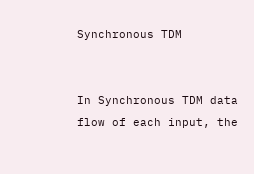Synchronous TDM


In Synchronous TDM data flow of each input, the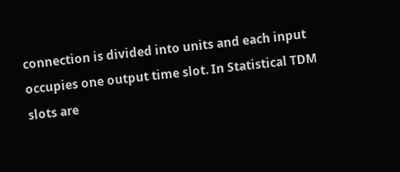connection is divided into units and each input occupies one output time slot. In Statistical TDM slots are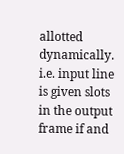allotted dynamically. i.e. input line is given slots in the output frame if and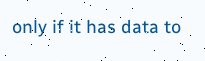only if it has data to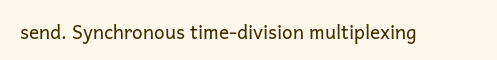send. Synchronous time-division multiplexing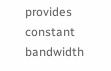provides constant bandwidth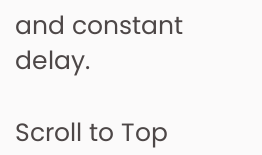and constant delay.

Scroll to Top